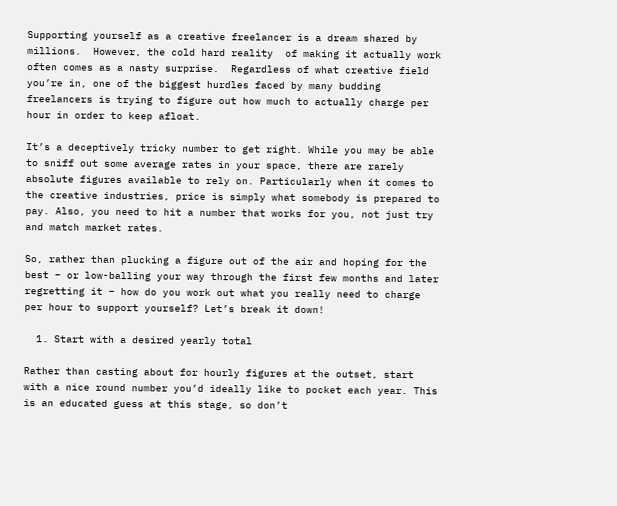Supporting yourself as a creative freelancer is a dream shared by millions.  However, the cold hard reality  of making it actually work often comes as a nasty surprise.  Regardless of what creative field you’re in, one of the biggest hurdles faced by many budding freelancers is trying to figure out how much to actually charge per hour in order to keep afloat.

It’s a deceptively tricky number to get right. While you may be able to sniff out some average rates in your space, there are rarely absolute figures available to rely on. Particularly when it comes to the creative industries, price is simply what somebody is prepared to pay. Also, you need to hit a number that works for you, not just try and match market rates.

So, rather than plucking a figure out of the air and hoping for the best – or low-balling your way through the first few months and later regretting it – how do you work out what you really need to charge per hour to support yourself? Let’s break it down!

  1. Start with a desired yearly total

Rather than casting about for hourly figures at the outset, start with a nice round number you’d ideally like to pocket each year. This is an educated guess at this stage, so don’t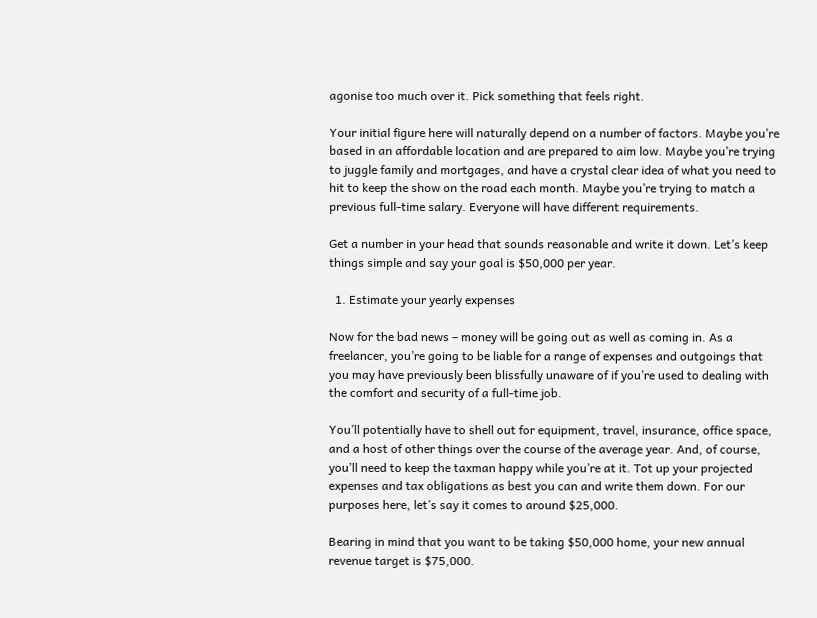agonise too much over it. Pick something that feels right.

Your initial figure here will naturally depend on a number of factors. Maybe you’re based in an affordable location and are prepared to aim low. Maybe you’re trying to juggle family and mortgages, and have a crystal clear idea of what you need to hit to keep the show on the road each month. Maybe you’re trying to match a previous full-time salary. Everyone will have different requirements.

Get a number in your head that sounds reasonable and write it down. Let’s keep things simple and say your goal is $50,000 per year.

  1. Estimate your yearly expenses

Now for the bad news – money will be going out as well as coming in. As a freelancer, you’re going to be liable for a range of expenses and outgoings that you may have previously been blissfully unaware of if you’re used to dealing with the comfort and security of a full-time job.

You’ll potentially have to shell out for equipment, travel, insurance, office space, and a host of other things over the course of the average year. And, of course, you’ll need to keep the taxman happy while you’re at it. Tot up your projected expenses and tax obligations as best you can and write them down. For our purposes here, let’s say it comes to around $25,000.

Bearing in mind that you want to be taking $50,000 home, your new annual revenue target is $75,000.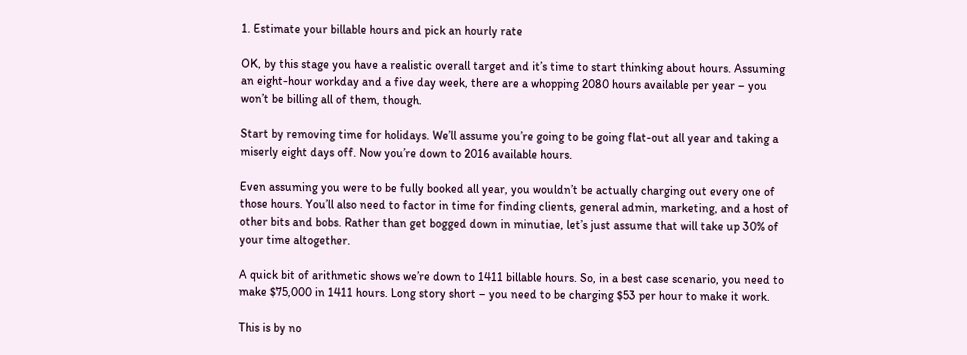1. Estimate your billable hours and pick an hourly rate

OK, by this stage you have a realistic overall target and it’s time to start thinking about hours. Assuming an eight-hour workday and a five day week, there are a whopping 2080 hours available per year – you won’t be billing all of them, though.

Start by removing time for holidays. We’ll assume you’re going to be going flat-out all year and taking a miserly eight days off. Now you’re down to 2016 available hours.

Even assuming you were to be fully booked all year, you wouldn’t be actually charging out every one of those hours. You’ll also need to factor in time for finding clients, general admin, marketing, and a host of other bits and bobs. Rather than get bogged down in minutiae, let’s just assume that will take up 30% of your time altogether.

A quick bit of arithmetic shows we’re down to 1411 billable hours. So, in a best case scenario, you need to make $75,000 in 1411 hours. Long story short – you need to be charging $53 per hour to make it work.

This is by no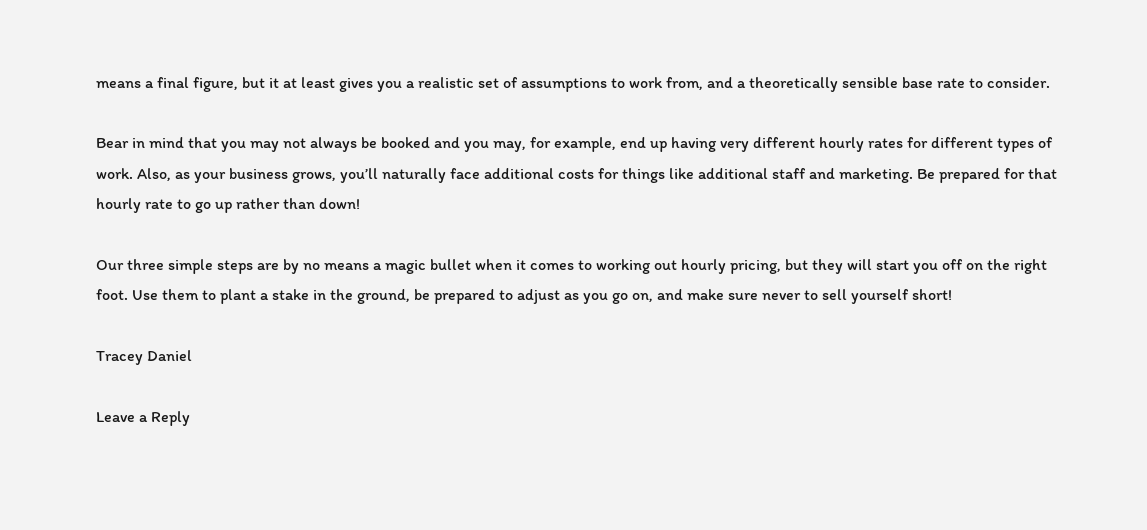means a final figure, but it at least gives you a realistic set of assumptions to work from, and a theoretically sensible base rate to consider.

Bear in mind that you may not always be booked and you may, for example, end up having very different hourly rates for different types of work. Also, as your business grows, you’ll naturally face additional costs for things like additional staff and marketing. Be prepared for that hourly rate to go up rather than down!

Our three simple steps are by no means a magic bullet when it comes to working out hourly pricing, but they will start you off on the right foot. Use them to plant a stake in the ground, be prepared to adjust as you go on, and make sure never to sell yourself short!

Tracey Daniel

Leave a Reply